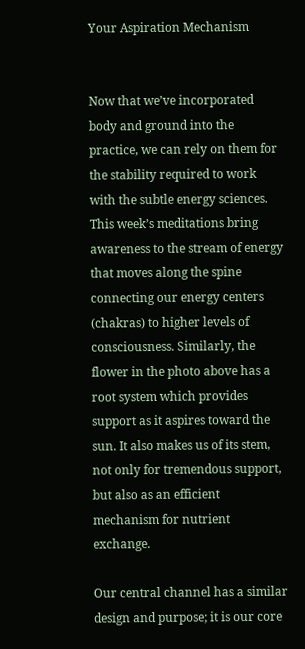Your Aspiration Mechanism


Now that we’ve incorporated body and ground into the practice, we can rely on them for the stability required to work with the subtle energy sciences. This week’s meditations bring awareness to the stream of energy that moves along the spine connecting our energy centers (chakras) to higher levels of consciousness. Similarly, the flower in the photo above has a root system which provides support as it aspires toward the sun. It also makes us of its stem, not only for tremendous support, but also as an efficient mechanism for nutrient exchange.

Our central channel has a similar design and purpose; it is our core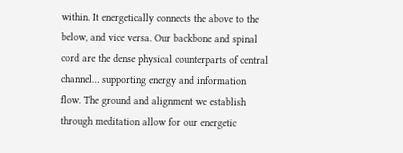within. It energetically connects the above to the below, and vice versa. Our backbone and spinal cord are the dense physical counterparts of central channel… supporting energy and information flow. The ground and alignment we establish through meditation allow for our energetic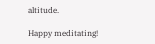altitude.

Happy meditating!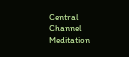Central Channel Meditation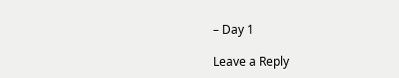– Day 1

Leave a Reply